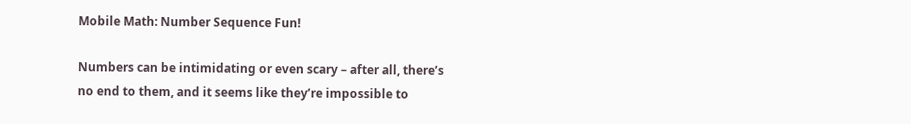Mobile Math: Number Sequence Fun!

Numbers can be intimidating or even scary – after all, there’s no end to them, and it seems like they’re impossible to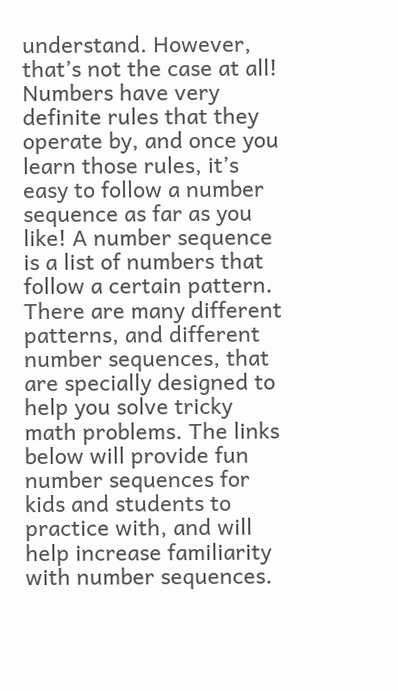understand. However, that’s not the case at all! Numbers have very definite rules that they operate by, and once you learn those rules, it’s easy to follow a number sequence as far as you like! A number sequence is a list of numbers that follow a certain pattern. There are many different patterns, and different number sequences, that are specially designed to help you solve tricky math problems. The links below will provide fun number sequences for kids and students to practice with, and will help increase familiarity with number sequences.